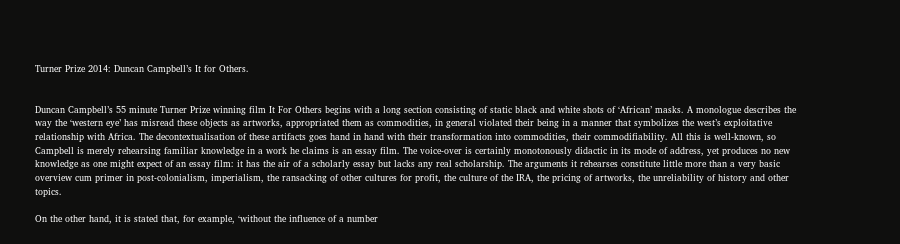Turner Prize 2014: Duncan Campbell’s It for Others.


Duncan Campbell’s 55 minute Turner Prize winning film It For Others begins with a long section consisting of static black and white shots of ‘African’ masks. A monologue describes the way the ‘western eye’ has misread these objects as artworks, appropriated them as commodities, in general violated their being in a manner that symbolizes the west’s exploitative relationship with Africa. The decontextualisation of these artifacts goes hand in hand with their transformation into commodities, their commodifiability. All this is well-known, so Campbell is merely rehearsing familiar knowledge in a work he claims is an essay film. The voice-over is certainly monotonously didactic in its mode of address, yet produces no new knowledge as one might expect of an essay film: it has the air of a scholarly essay but lacks any real scholarship. The arguments it rehearses constitute little more than a very basic overview cum primer in post-colonialism, imperialism, the ransacking of other cultures for profit, the culture of the IRA, the pricing of artworks, the unreliability of history and other topics.

On the other hand, it is stated that, for example, ‘without the influence of a number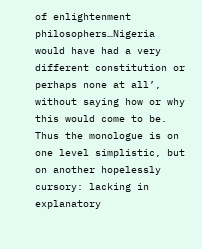of enlightenment philosophers…Nigeria would have had a very different constitution or perhaps none at all’, without saying how or why this would come to be. Thus the monologue is on one level simplistic, but on another hopelessly cursory: lacking in explanatory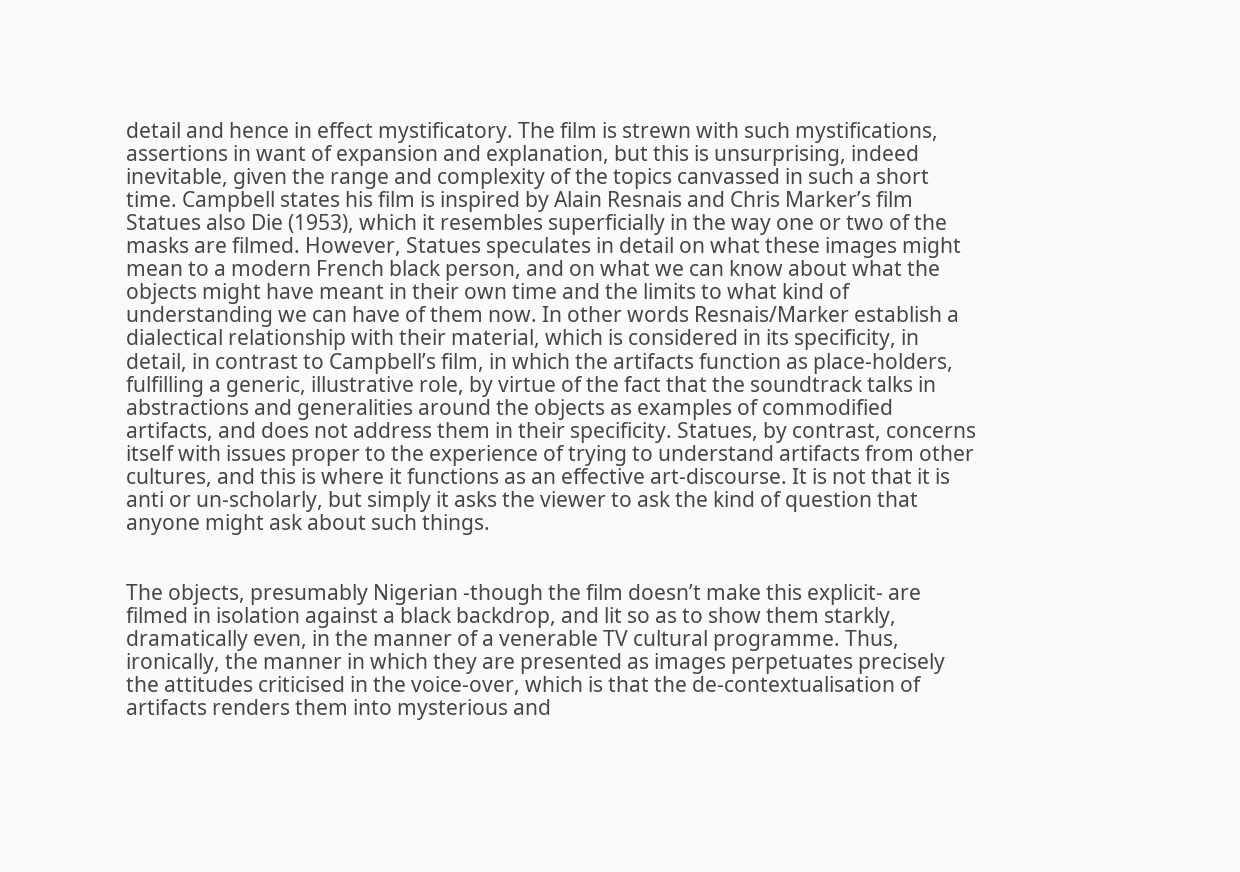detail and hence in effect mystificatory. The film is strewn with such mystifications, assertions in want of expansion and explanation, but this is unsurprising, indeed inevitable, given the range and complexity of the topics canvassed in such a short time. Campbell states his film is inspired by Alain Resnais and Chris Marker’s film Statues also Die (1953), which it resembles superficially in the way one or two of the masks are filmed. However, Statues speculates in detail on what these images might mean to a modern French black person, and on what we can know about what the objects might have meant in their own time and the limits to what kind of understanding we can have of them now. In other words Resnais/Marker establish a dialectical relationship with their material, which is considered in its specificity, in detail, in contrast to Campbell’s film, in which the artifacts function as place-holders, fulfilling a generic, illustrative role, by virtue of the fact that the soundtrack talks in abstractions and generalities around the objects as examples of commodified artifacts, and does not address them in their specificity. Statues, by contrast, concerns itself with issues proper to the experience of trying to understand artifacts from other cultures, and this is where it functions as an effective art-discourse. It is not that it is anti or un-scholarly, but simply it asks the viewer to ask the kind of question that anyone might ask about such things.


The objects, presumably Nigerian -though the film doesn’t make this explicit- are filmed in isolation against a black backdrop, and lit so as to show them starkly, dramatically even, in the manner of a venerable TV cultural programme. Thus, ironically, the manner in which they are presented as images perpetuates precisely the attitudes criticised in the voice-over, which is that the de-contextualisation of artifacts renders them into mysterious and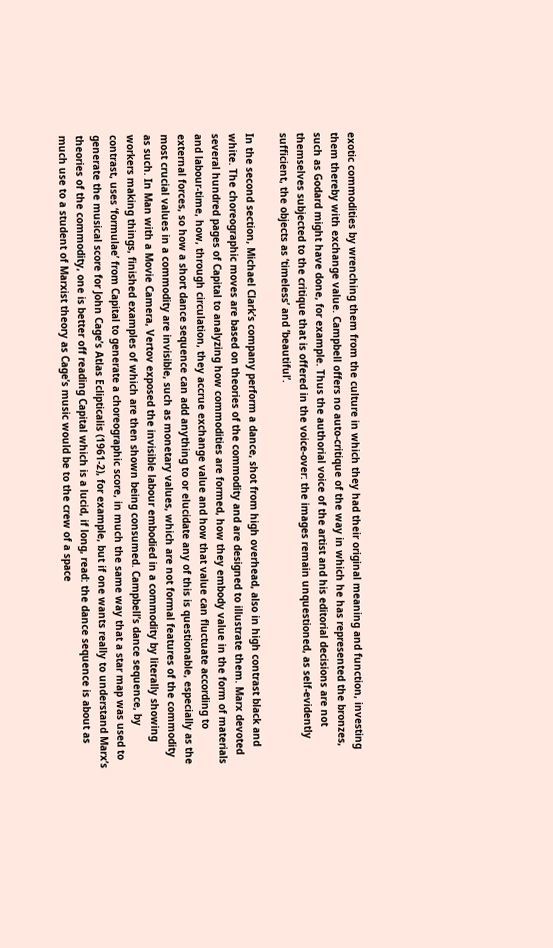exotic commodities by wrenching them from the culture in which they had their original meaning and function, investing them thereby with exchange value. Campbell offers no auto-critique of the way in which he has represented the bronzes, such as Godard might have done, for example. Thus the authorial voice of the artist and his editorial decisions are not themselves subjected to the critique that is offered in the voice-over: the images remain unquestioned, as self-evidently sufficient, the objects as ‘timeless’ and ‘beautiful’.

In the second section, Michael Clark’s company perform a dance, shot from high overhead, also in high contrast black and white. The choreographic moves are based on theories of the commodity and are designed to illustrate them. Marx devoted several hundred pages of Capital to analyzing how commodities are formed, how they embody value in the form of materials and labour-time, how, through circulation, they accrue exchange value and how that value can fluctuate according to external forces, so how a short dance sequence can add anything to or elucidate any of this is questionable, especially as the most crucial values in a commodity are invisible, such as monetary values, which are not formal features of the commodity as such. In Man with a Movie Camera, Vertov exposed the invisible labour embodied in a commodity by literally showing workers making things, finished examples of which are then shown being consumed. Campbell’s dance sequence, by contrast, uses ‘formulae’ from Capital to generate a choreographic score, in much the same way that a star map was used to generate the musical score for John Cage’s Atlas Eclipticalis (1961-2), for example, but if one wants really to understand Marx’s theories of the commodity, one is better off reading Capital which is a lucid, if long, read: the dance sequence is about as much use to a student of Marxist theory as Cage’s music would be to the crew of a space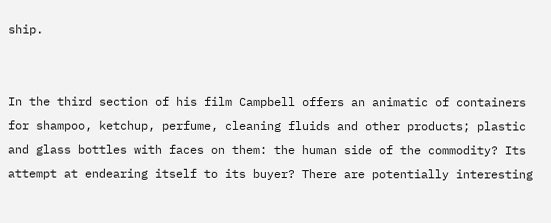ship.


In the third section of his film Campbell offers an animatic of containers for shampoo, ketchup, perfume, cleaning fluids and other products; plastic and glass bottles with faces on them: the human side of the commodity? Its attempt at endearing itself to its buyer? There are potentially interesting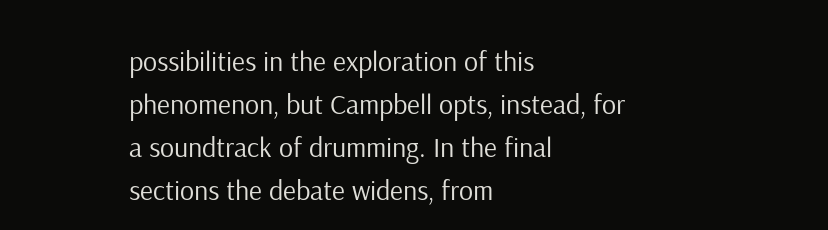possibilities in the exploration of this phenomenon, but Campbell opts, instead, for a soundtrack of drumming. In the final sections the debate widens, from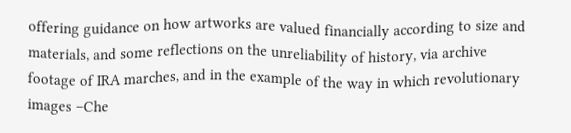offering guidance on how artworks are valued financially according to size and materials, and some reflections on the unreliability of history, via archive footage of IRA marches, and in the example of the way in which revolutionary images –Che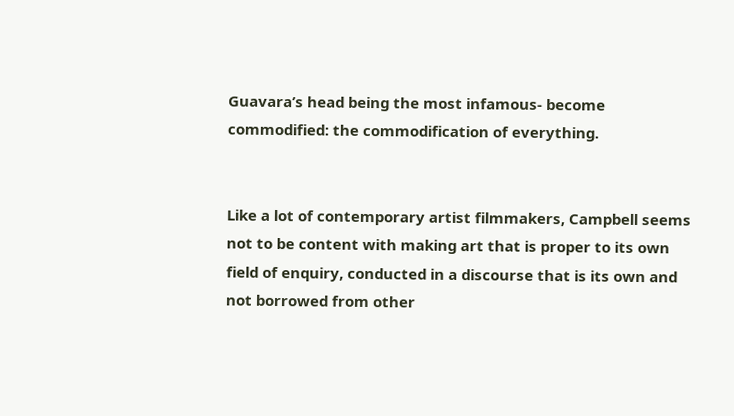Guavara’s head being the most infamous- become commodified: the commodification of everything.


Like a lot of contemporary artist filmmakers, Campbell seems not to be content with making art that is proper to its own field of enquiry, conducted in a discourse that is its own and not borrowed from other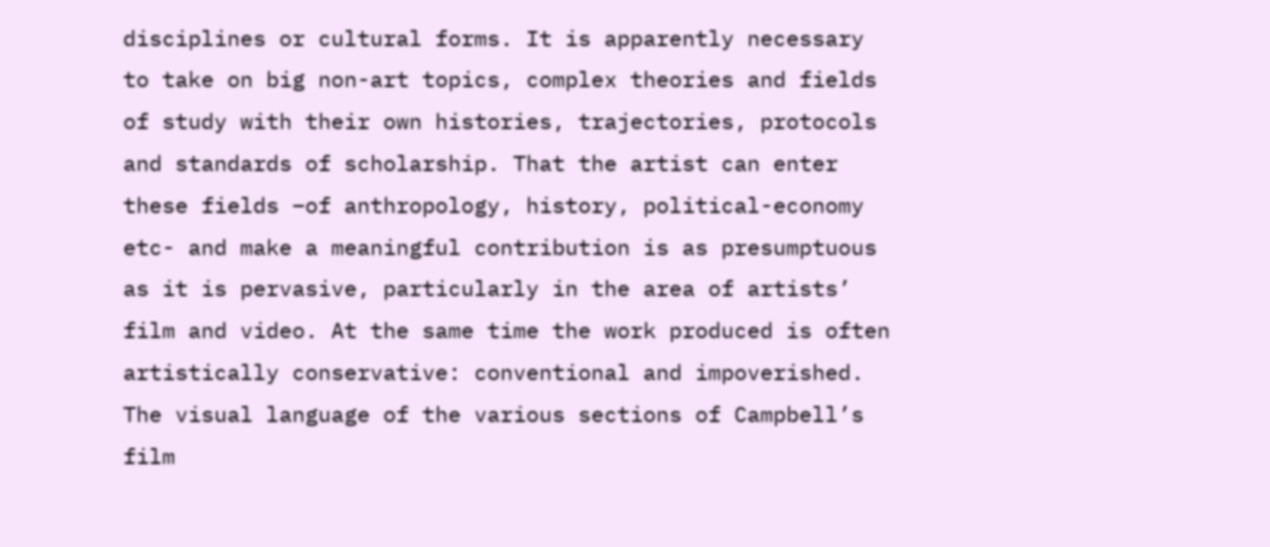disciplines or cultural forms. It is apparently necessary to take on big non-art topics, complex theories and fields of study with their own histories, trajectories, protocols and standards of scholarship. That the artist can enter these fields –of anthropology, history, political-economy etc- and make a meaningful contribution is as presumptuous as it is pervasive, particularly in the area of artists’ film and video. At the same time the work produced is often artistically conservative: conventional and impoverished. The visual language of the various sections of Campbell’s film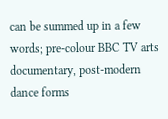can be summed up in a few words; pre-colour BBC TV arts documentary, post-modern dance forms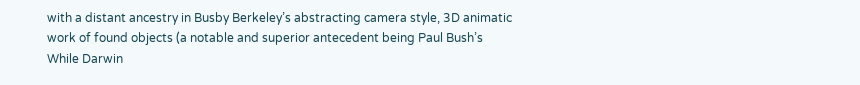with a distant ancestry in Busby Berkeley’s abstracting camera style, 3D animatic work of found objects (a notable and superior antecedent being Paul Bush’s While Darwin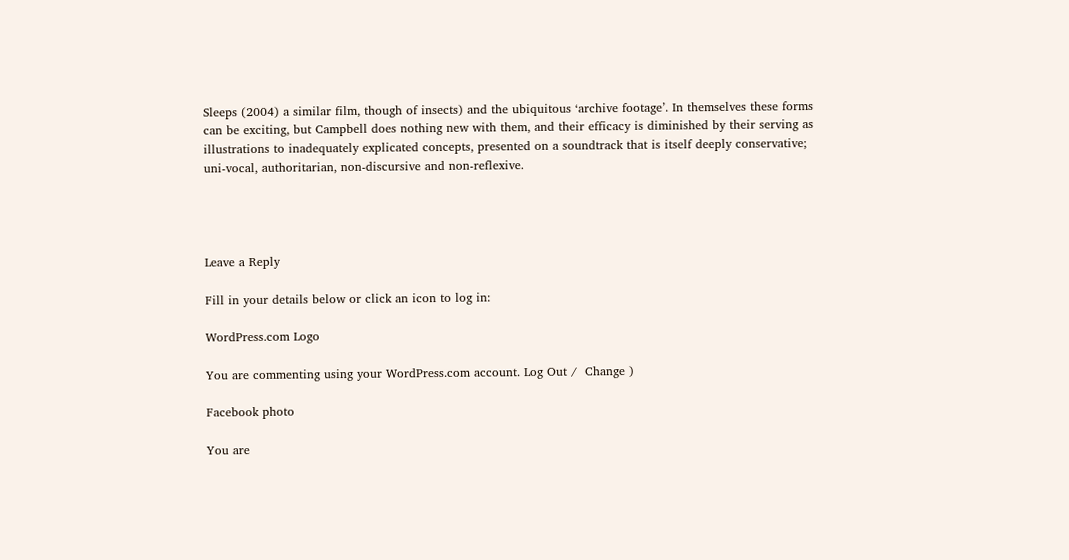Sleeps (2004) a similar film, though of insects) and the ubiquitous ‘archive footage’. In themselves these forms can be exciting, but Campbell does nothing new with them, and their efficacy is diminished by their serving as illustrations to inadequately explicated concepts, presented on a soundtrack that is itself deeply conservative; uni-vocal, authoritarian, non-discursive and non-reflexive.




Leave a Reply

Fill in your details below or click an icon to log in:

WordPress.com Logo

You are commenting using your WordPress.com account. Log Out /  Change )

Facebook photo

You are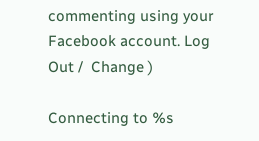commenting using your Facebook account. Log Out /  Change )

Connecting to %s